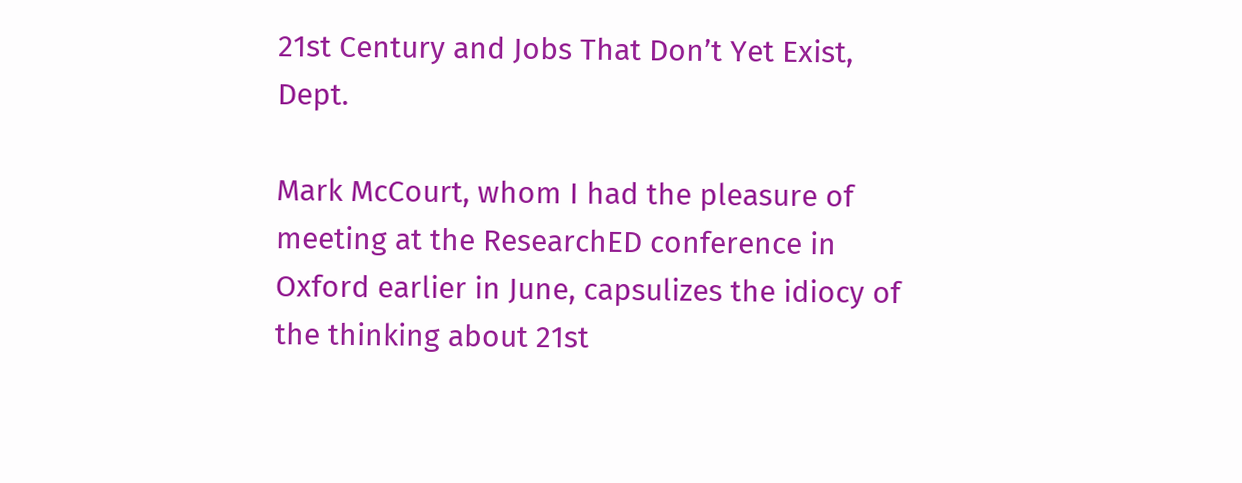21st Century and Jobs That Don’t Yet Exist, Dept.

Mark McCourt, whom I had the pleasure of meeting at the ResearchED conference in Oxford earlier in June, capsulizes the idiocy of the thinking about 21st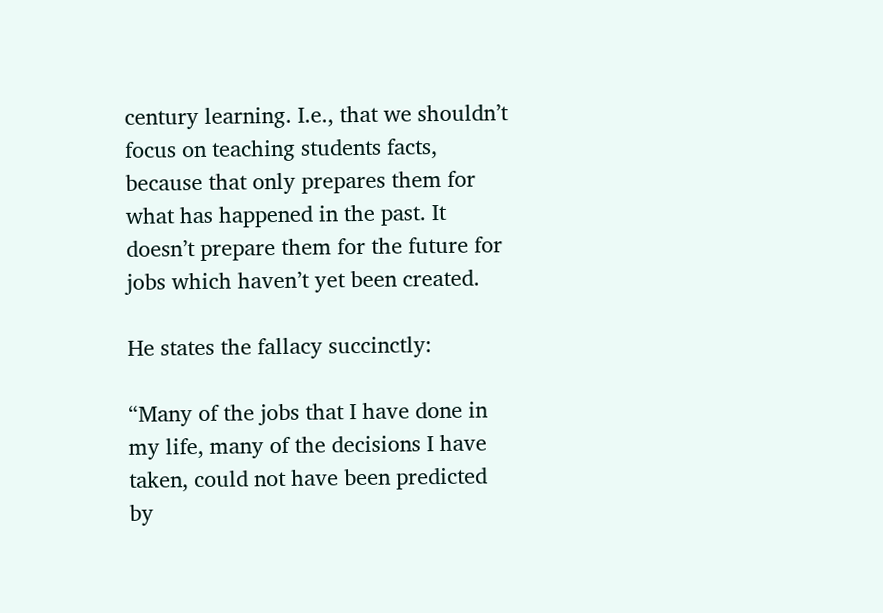century learning. I.e., that we shouldn’t focus on teaching students facts, because that only prepares them for what has happened in the past. It doesn’t prepare them for the future for jobs which haven’t yet been created.

He states the fallacy succinctly:

“Many of the jobs that I have done in my life, many of the decisions I have taken, could not have been predicted by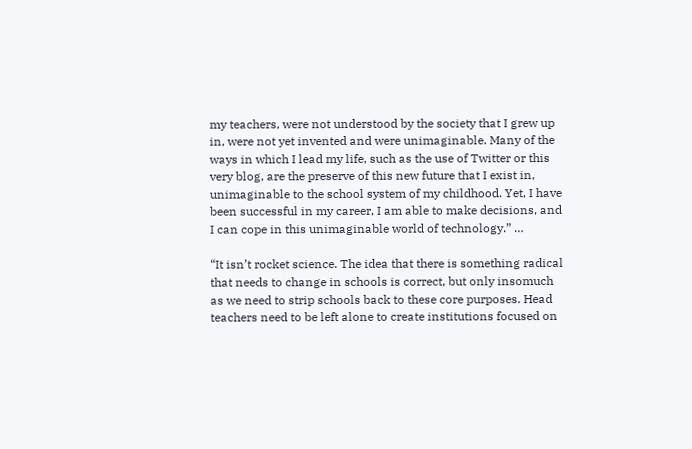my teachers, were not understood by the society that I grew up in, were not yet invented and were unimaginable. Many of the ways in which I lead my life, such as the use of Twitter or this very blog, are the preserve of this new future that I exist in, unimaginable to the school system of my childhood. Yet, I have been successful in my career, I am able to make decisions, and I can cope in this unimaginable world of technology.” …

“It isn’t rocket science. The idea that there is something radical that needs to change in schools is correct, but only insomuch as we need to strip schools back to these core purposes. Head teachers need to be left alone to create institutions focused on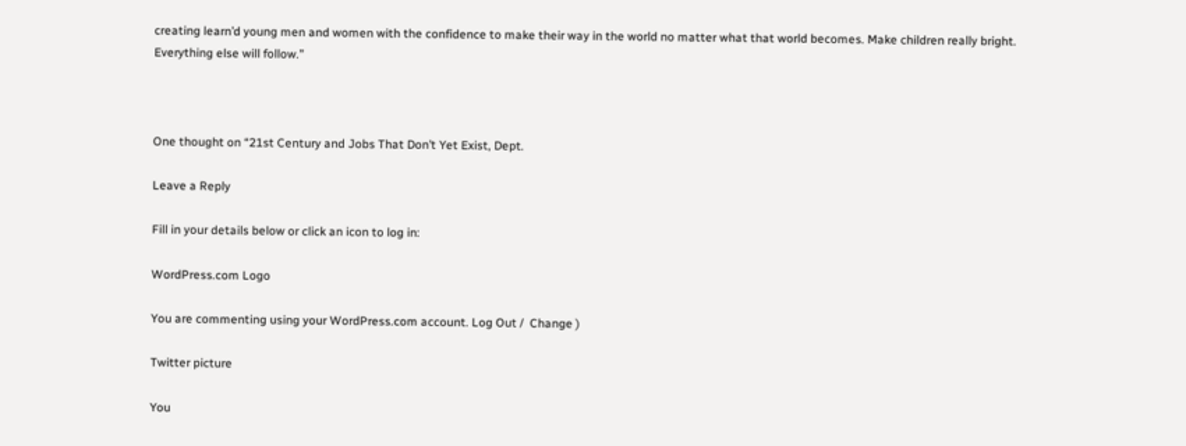creating learn’d young men and women with the confidence to make their way in the world no matter what that world becomes. Make children really bright. Everything else will follow.”



One thought on “21st Century and Jobs That Don’t Yet Exist, Dept.

Leave a Reply

Fill in your details below or click an icon to log in:

WordPress.com Logo

You are commenting using your WordPress.com account. Log Out /  Change )

Twitter picture

You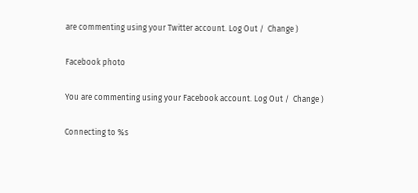are commenting using your Twitter account. Log Out /  Change )

Facebook photo

You are commenting using your Facebook account. Log Out /  Change )

Connecting to %s